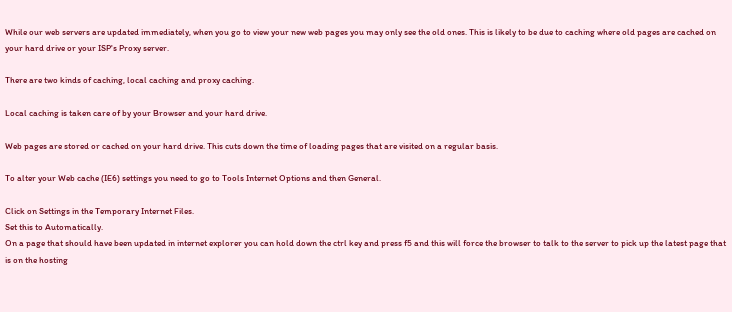While our web servers are updated immediately, when you go to view your new web pages you may only see the old ones. This is likely to be due to caching where old pages are cached on your hard drive or your ISP's Proxy server.

There are two kinds of caching, local caching and proxy caching.

Local caching is taken care of by your Browser and your hard drive.

Web pages are stored or cached on your hard drive. This cuts down the time of loading pages that are visited on a regular basis.

To alter your Web cache (IE6) settings you need to go to Tools Internet Options and then General.

Click on Settings in the Temporary Internet Files.
Set this to Automatically.
On a page that should have been updated in internet explorer you can hold down the ctrl key and press f5 and this will force the browser to talk to the server to pick up the latest page that is on the hosting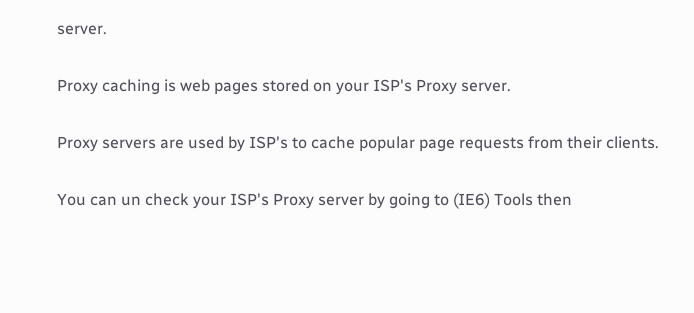server.

Proxy caching is web pages stored on your ISP's Proxy server.

Proxy servers are used by ISP's to cache popular page requests from their clients.

You can un check your ISP's Proxy server by going to (IE6) Tools then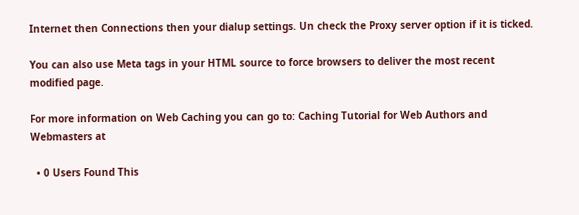Internet then Connections then your dialup settings. Un check the Proxy server option if it is ticked.

You can also use Meta tags in your HTML source to force browsers to deliver the most recent modified page.

For more information on Web Caching you can go to: Caching Tutorial for Web Authors and Webmasters at

  • 0 Users Found This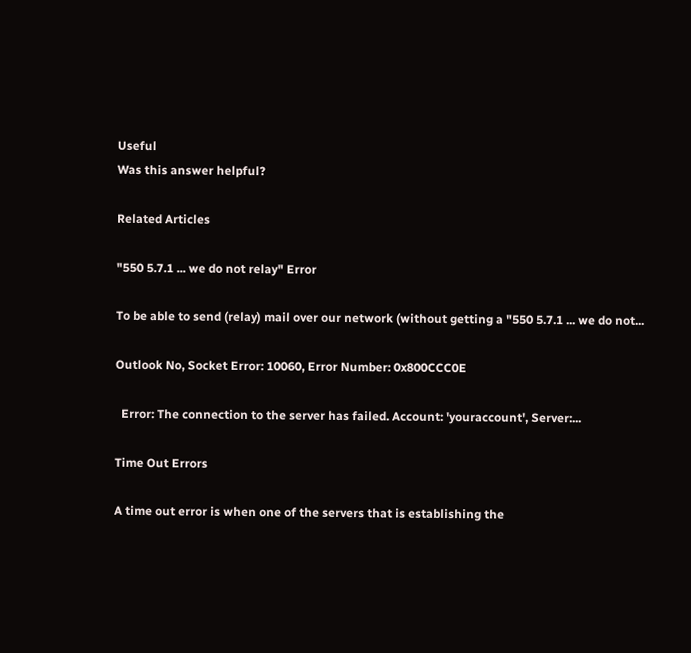Useful
Was this answer helpful?

Related Articles

"550 5.7.1 ... we do not relay" Error

To be able to send (relay) mail over our network (without getting a "550 5.7.1 ... we do not...

Outlook No, Socket Error: 10060, Error Number: 0x800CCC0E

  Error: The connection to the server has failed. Account: 'youraccount', Server:...

Time Out Errors

A time out error is when one of the servers that is establishing the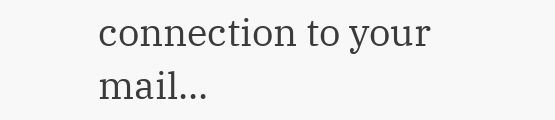connection to your mail...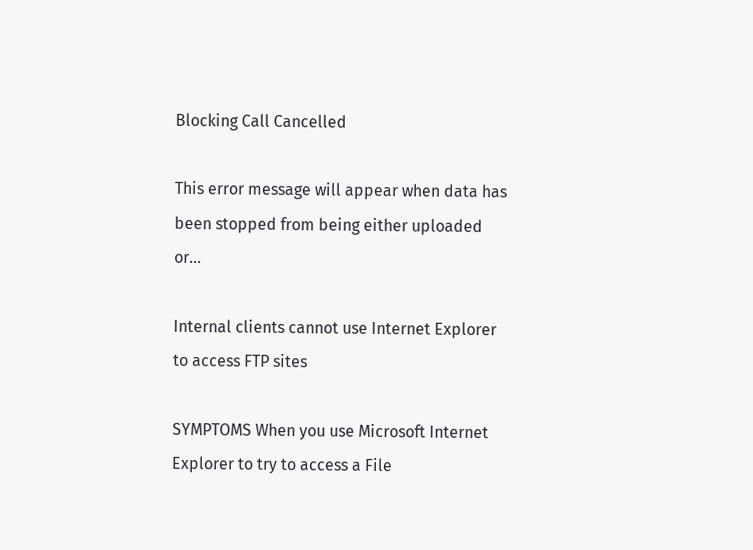Blocking Call Cancelled

This error message will appear when data has been stopped from being either uploaded or...

Internal clients cannot use Internet Explorer to access FTP sites

SYMPTOMS When you use Microsoft Internet Explorer to try to access a File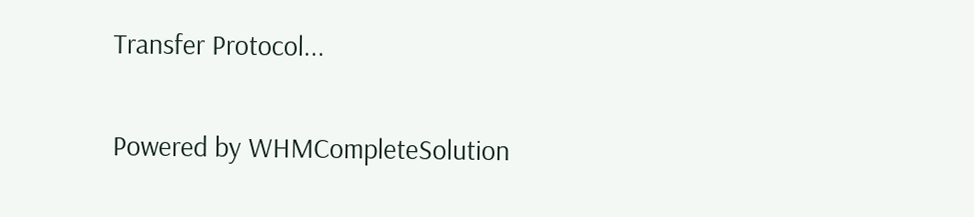Transfer Protocol...

Powered by WHMCompleteSolution